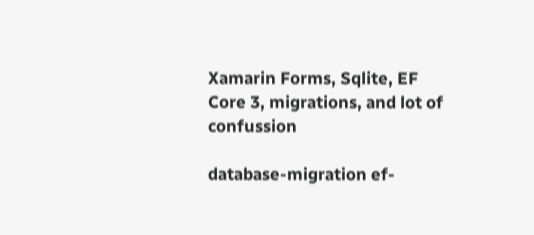Xamarin Forms, Sqlite, EF Core 3, migrations, and lot of confussion

database-migration ef-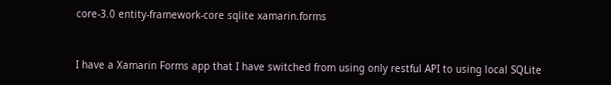core-3.0 entity-framework-core sqlite xamarin.forms


I have a Xamarin Forms app that I have switched from using only restful API to using local SQLite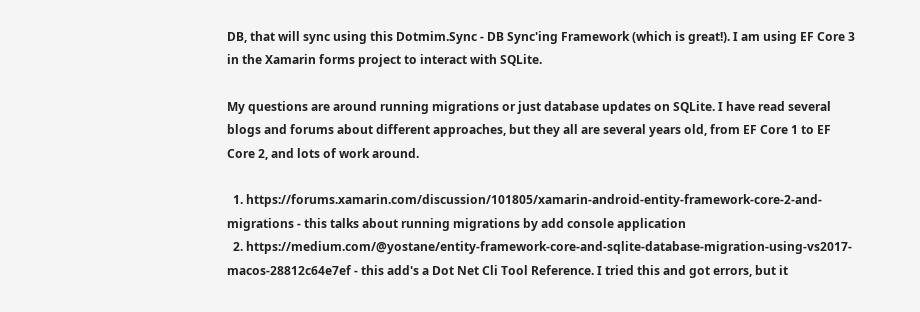DB, that will sync using this Dotmim.Sync - DB Sync'ing Framework (which is great!). I am using EF Core 3 in the Xamarin forms project to interact with SQLite.

My questions are around running migrations or just database updates on SQLite. I have read several blogs and forums about different approaches, but they all are several years old, from EF Core 1 to EF Core 2, and lots of work around.

  1. https://forums.xamarin.com/discussion/101805/xamarin-android-entity-framework-core-2-and-migrations - this talks about running migrations by add console application
  2. https://medium.com/@yostane/entity-framework-core-and-sqlite-database-migration-using-vs2017-macos-28812c64e7ef - this add's a Dot Net Cli Tool Reference. I tried this and got errors, but it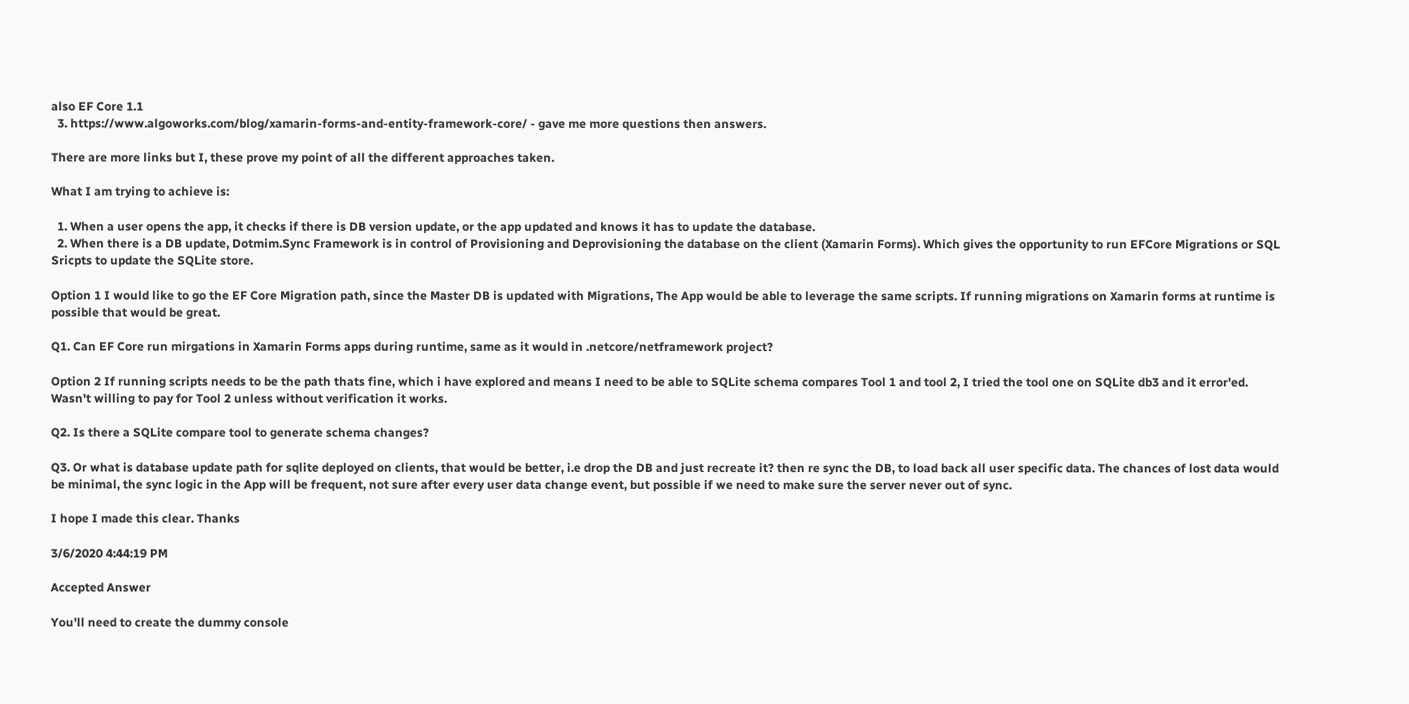also EF Core 1.1
  3. https://www.algoworks.com/blog/xamarin-forms-and-entity-framework-core/ - gave me more questions then answers.

There are more links but I, these prove my point of all the different approaches taken.

What I am trying to achieve is:

  1. When a user opens the app, it checks if there is DB version update, or the app updated and knows it has to update the database.
  2. When there is a DB update, Dotmim.Sync Framework is in control of Provisioning and Deprovisioning the database on the client (Xamarin Forms). Which gives the opportunity to run EFCore Migrations or SQL Sricpts to update the SQLite store.

Option 1 I would like to go the EF Core Migration path, since the Master DB is updated with Migrations, The App would be able to leverage the same scripts. If running migrations on Xamarin forms at runtime is possible that would be great.

Q1. Can EF Core run mirgations in Xamarin Forms apps during runtime, same as it would in .netcore/netframework project?

Option 2 If running scripts needs to be the path thats fine, which i have explored and means I need to be able to SQLite schema compares Tool 1 and tool 2, I tried the tool one on SQLite db3 and it error'ed. Wasn't willing to pay for Tool 2 unless without verification it works.

Q2. Is there a SQLite compare tool to generate schema changes?

Q3. Or what is database update path for sqlite deployed on clients, that would be better, i.e drop the DB and just recreate it? then re sync the DB, to load back all user specific data. The chances of lost data would be minimal, the sync logic in the App will be frequent, not sure after every user data change event, but possible if we need to make sure the server never out of sync.

I hope I made this clear. Thanks

3/6/2020 4:44:19 PM

Accepted Answer

You'll need to create the dummy console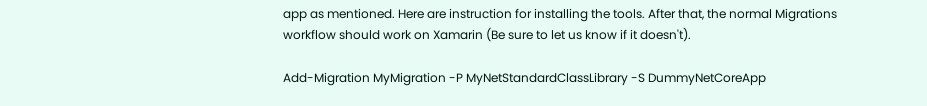app as mentioned. Here are instruction for installing the tools. After that, the normal Migrations workflow should work on Xamarin (Be sure to let us know if it doesn't).

Add-Migration MyMigration -P MyNetStandardClassLibrary -S DummyNetCoreApp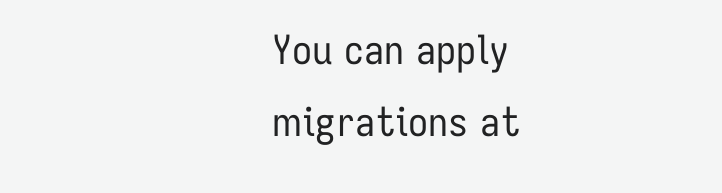You can apply migrations at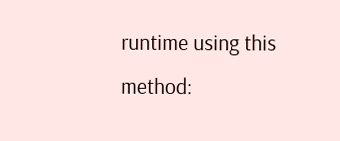runtime using this method: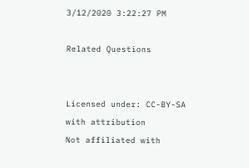3/12/2020 3:22:27 PM

Related Questions


Licensed under: CC-BY-SA with attribution
Not affiliated with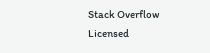Stack Overflow
Licensed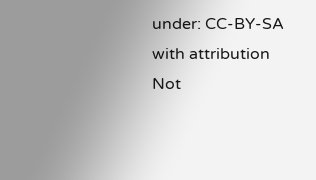under: CC-BY-SA with attribution
Not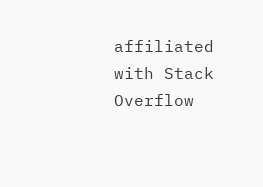affiliated with Stack Overflow